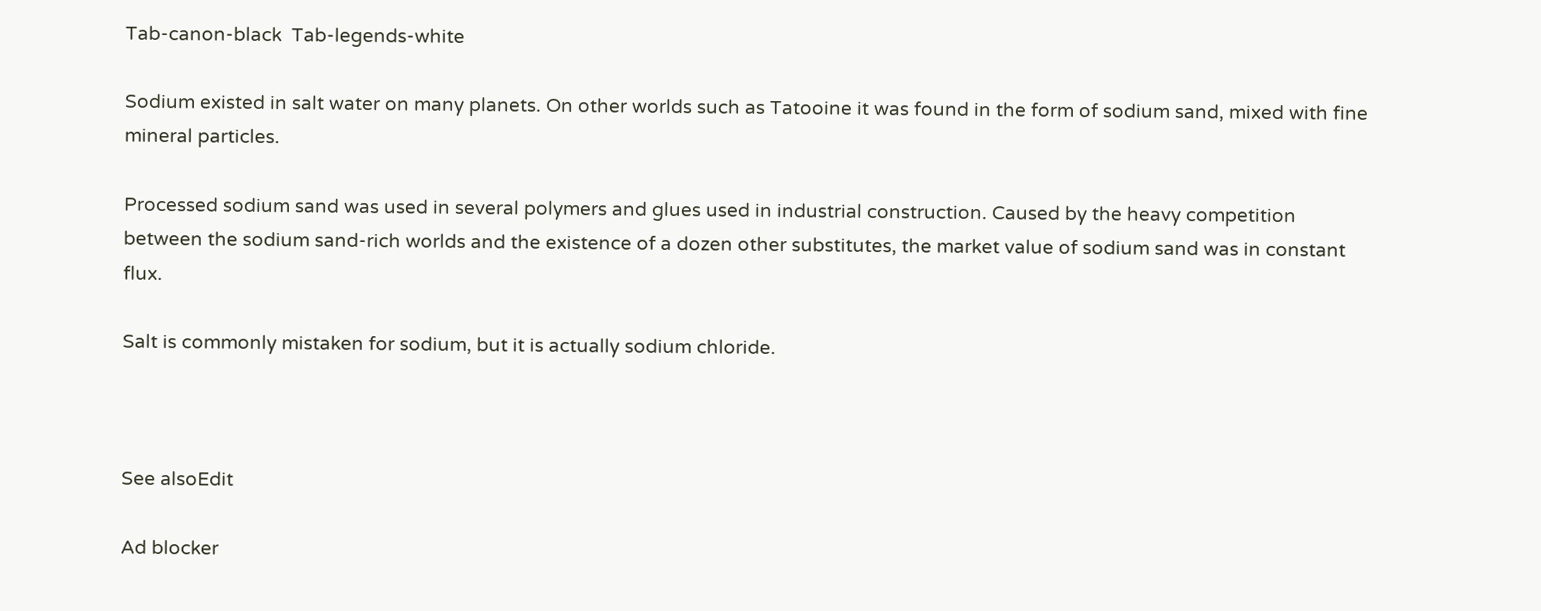Tab-canon-black  Tab-legends-white

Sodium existed in salt water on many planets. On other worlds such as Tatooine it was found in the form of sodium sand, mixed with fine mineral particles.

Processed sodium sand was used in several polymers and glues used in industrial construction. Caused by the heavy competition between the sodium sand-rich worlds and the existence of a dozen other substitutes, the market value of sodium sand was in constant flux.

Salt is commonly mistaken for sodium, but it is actually sodium chloride.



See alsoEdit

Ad blocker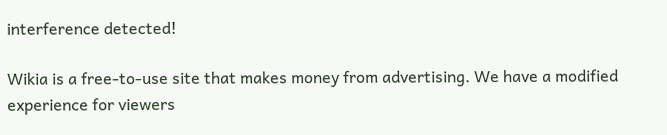interference detected!

Wikia is a free-to-use site that makes money from advertising. We have a modified experience for viewers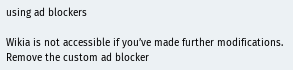using ad blockers

Wikia is not accessible if you’ve made further modifications. Remove the custom ad blocker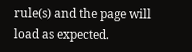rule(s) and the page will load as expected.